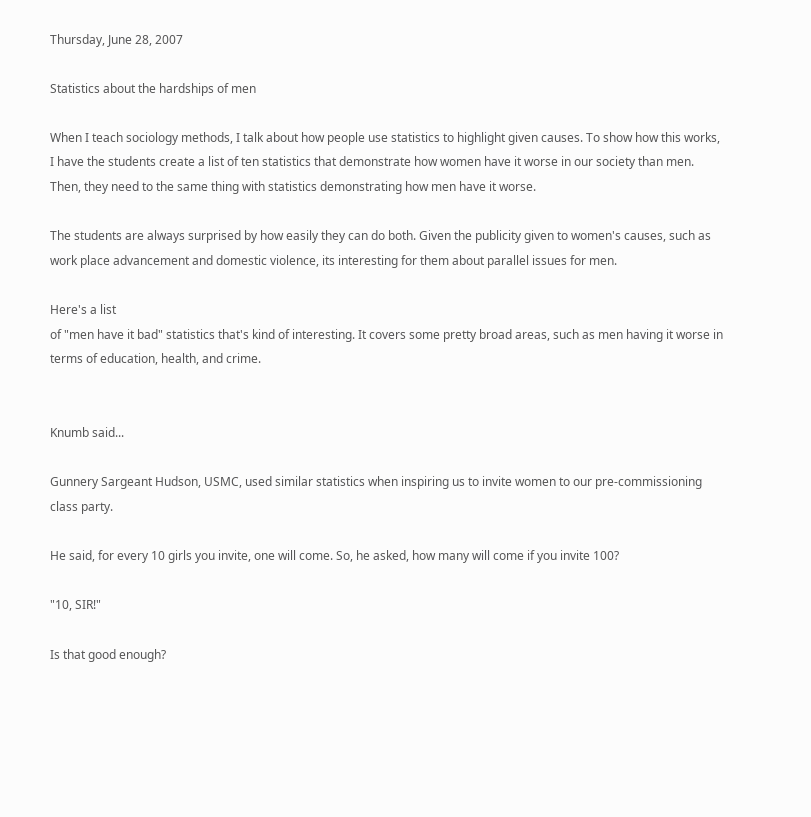Thursday, June 28, 2007

Statistics about the hardships of men

When I teach sociology methods, I talk about how people use statistics to highlight given causes. To show how this works, I have the students create a list of ten statistics that demonstrate how women have it worse in our society than men. Then, they need to the same thing with statistics demonstrating how men have it worse.

The students are always surprised by how easily they can do both. Given the publicity given to women's causes, such as work place advancement and domestic violence, its interesting for them about parallel issues for men.

Here's a list
of "men have it bad" statistics that's kind of interesting. It covers some pretty broad areas, such as men having it worse in terms of education, health, and crime.


Knumb said...

Gunnery Sargeant Hudson, USMC, used similar statistics when inspiring us to invite women to our pre-commissioning class party.

He said, for every 10 girls you invite, one will come. So, he asked, how many will come if you invite 100?

"10, SIR!"

Is that good enough?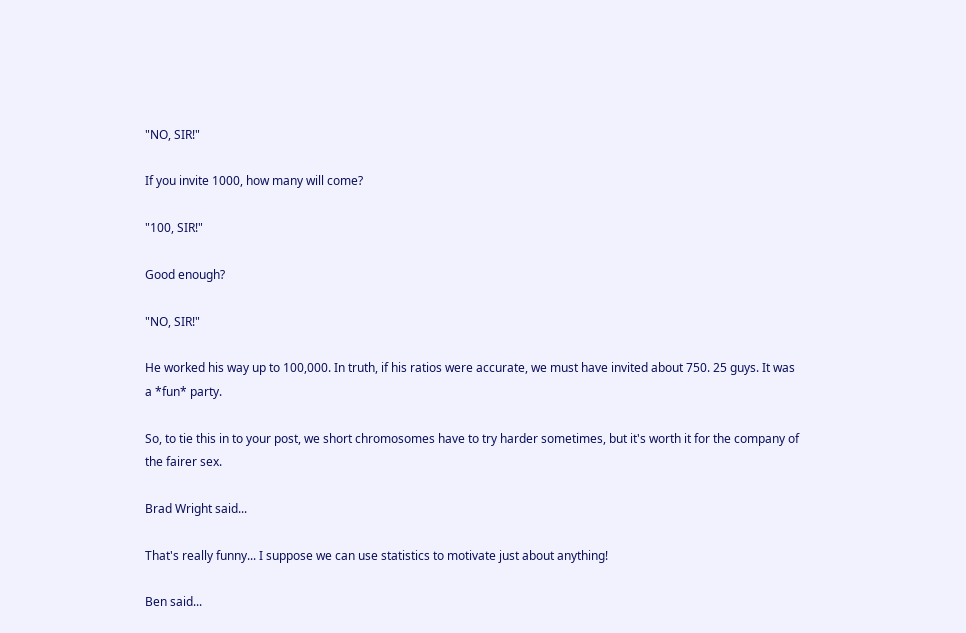"NO, SIR!"

If you invite 1000, how many will come?

"100, SIR!"

Good enough?

"NO, SIR!"

He worked his way up to 100,000. In truth, if his ratios were accurate, we must have invited about 750. 25 guys. It was a *fun* party.

So, to tie this in to your post, we short chromosomes have to try harder sometimes, but it's worth it for the company of the fairer sex.

Brad Wright said...

That's really funny... I suppose we can use statistics to motivate just about anything!

Ben said...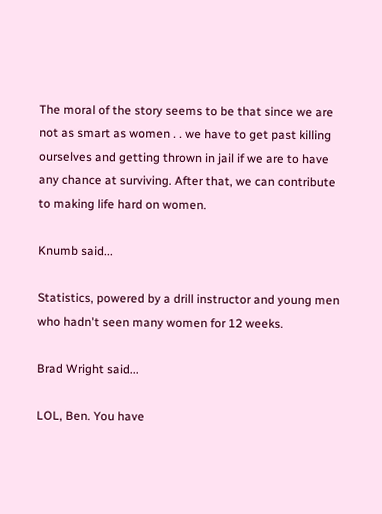The moral of the story seems to be that since we are not as smart as women . . we have to get past killing ourselves and getting thrown in jail if we are to have any chance at surviving. After that, we can contribute to making life hard on women.

Knumb said...

Statistics, powered by a drill instructor and young men who hadn't seen many women for 12 weeks.

Brad Wright said...

LOL, Ben. You have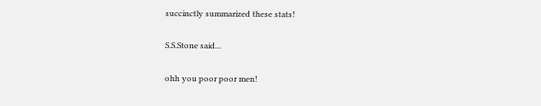succinctly summarized these stats!

S.S.Stone said...

ohh you poor poor men!